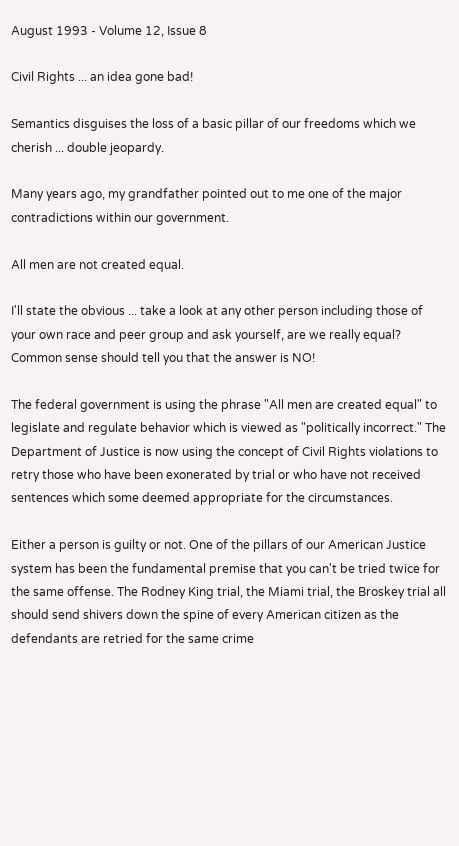August 1993 - Volume 12, Issue 8

Civil Rights ... an idea gone bad!

Semantics disguises the loss of a basic pillar of our freedoms which we cherish ... double jeopardy.

Many years ago, my grandfather pointed out to me one of the major contradictions within our government.

All men are not created equal.

I'll state the obvious ... take a look at any other person including those of your own race and peer group and ask yourself, are we really equal? Common sense should tell you that the answer is NO!

The federal government is using the phrase "All men are created equal" to legislate and regulate behavior which is viewed as "politically incorrect." The Department of Justice is now using the concept of Civil Rights violations to retry those who have been exonerated by trial or who have not received sentences which some deemed appropriate for the circumstances.

Either a person is guilty or not. One of the pillars of our American Justice system has been the fundamental premise that you can't be tried twice for the same offense. The Rodney King trial, the Miami trial, the Broskey trial all should send shivers down the spine of every American citizen as the defendants are retried for the same crime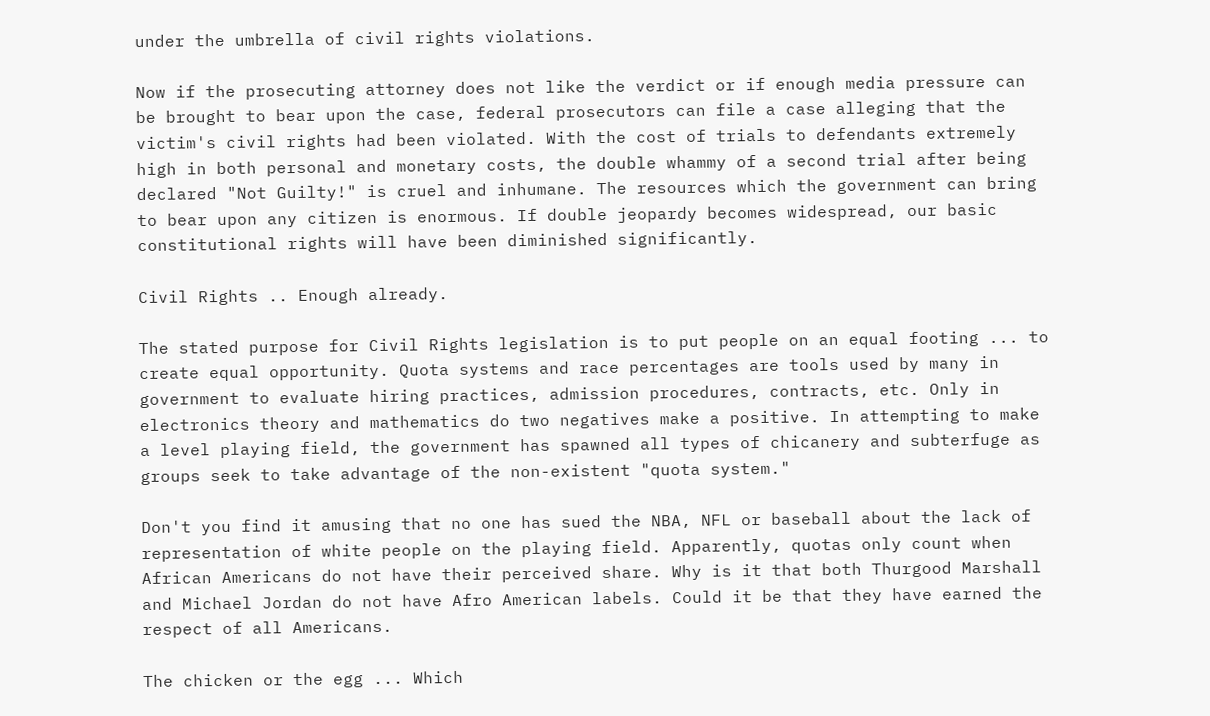under the umbrella of civil rights violations.

Now if the prosecuting attorney does not like the verdict or if enough media pressure can be brought to bear upon the case, federal prosecutors can file a case alleging that the victim's civil rights had been violated. With the cost of trials to defendants extremely high in both personal and monetary costs, the double whammy of a second trial after being declared "Not Guilty!" is cruel and inhumane. The resources which the government can bring to bear upon any citizen is enormous. If double jeopardy becomes widespread, our basic constitutional rights will have been diminished significantly.

Civil Rights .. Enough already.

The stated purpose for Civil Rights legislation is to put people on an equal footing ... to create equal opportunity. Quota systems and race percentages are tools used by many in government to evaluate hiring practices, admission procedures, contracts, etc. Only in electronics theory and mathematics do two negatives make a positive. In attempting to make a level playing field, the government has spawned all types of chicanery and subterfuge as groups seek to take advantage of the non-existent "quota system."

Don't you find it amusing that no one has sued the NBA, NFL or baseball about the lack of representation of white people on the playing field. Apparently, quotas only count when African Americans do not have their perceived share. Why is it that both Thurgood Marshall and Michael Jordan do not have Afro American labels. Could it be that they have earned the respect of all Americans.

The chicken or the egg ... Which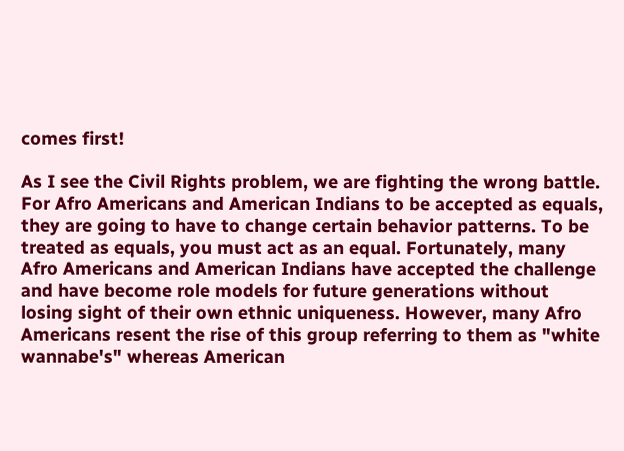comes first!

As I see the Civil Rights problem, we are fighting the wrong battle. For Afro Americans and American Indians to be accepted as equals, they are going to have to change certain behavior patterns. To be treated as equals, you must act as an equal. Fortunately, many Afro Americans and American Indians have accepted the challenge and have become role models for future generations without losing sight of their own ethnic uniqueness. However, many Afro Americans resent the rise of this group referring to them as "white wannabe's" whereas American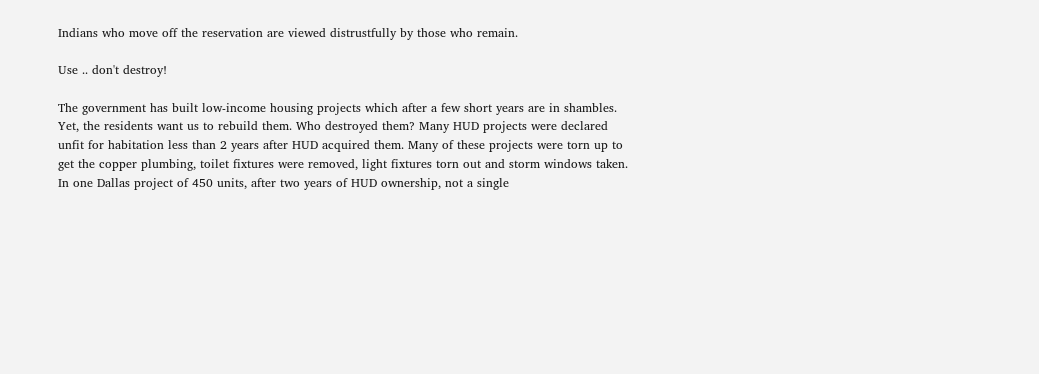Indians who move off the reservation are viewed distrustfully by those who remain.

Use .. don't destroy!

The government has built low-income housing projects which after a few short years are in shambles. Yet, the residents want us to rebuild them. Who destroyed them? Many HUD projects were declared unfit for habitation less than 2 years after HUD acquired them. Many of these projects were torn up to get the copper plumbing, toilet fixtures were removed, light fixtures torn out and storm windows taken. In one Dallas project of 450 units, after two years of HUD ownership, not a single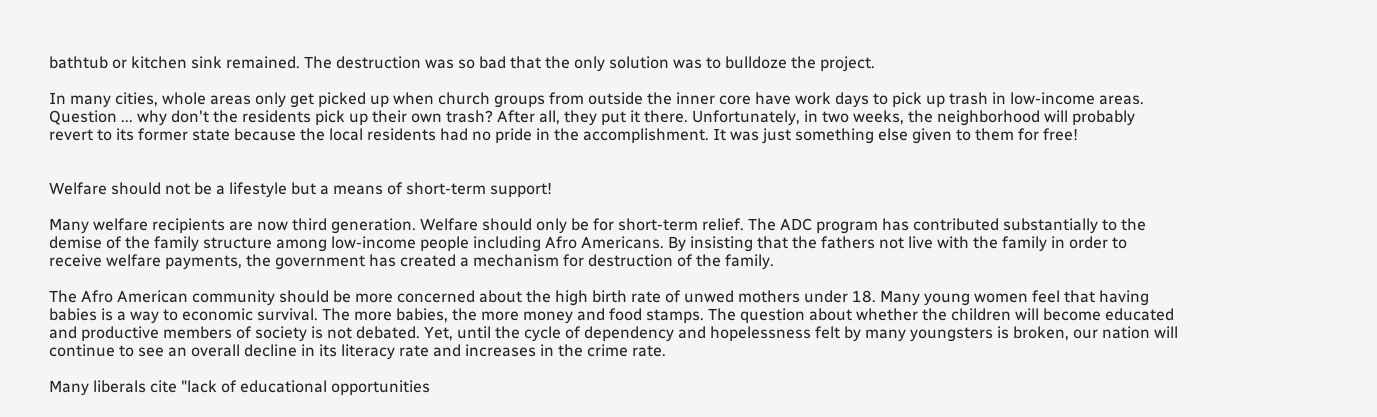bathtub or kitchen sink remained. The destruction was so bad that the only solution was to bulldoze the project.

In many cities, whole areas only get picked up when church groups from outside the inner core have work days to pick up trash in low-income areas. Question ... why don't the residents pick up their own trash? After all, they put it there. Unfortunately, in two weeks, the neighborhood will probably revert to its former state because the local residents had no pride in the accomplishment. It was just something else given to them for free!


Welfare should not be a lifestyle but a means of short-term support!

Many welfare recipients are now third generation. Welfare should only be for short-term relief. The ADC program has contributed substantially to the demise of the family structure among low-income people including Afro Americans. By insisting that the fathers not live with the family in order to receive welfare payments, the government has created a mechanism for destruction of the family.

The Afro American community should be more concerned about the high birth rate of unwed mothers under 18. Many young women feel that having babies is a way to economic survival. The more babies, the more money and food stamps. The question about whether the children will become educated and productive members of society is not debated. Yet, until the cycle of dependency and hopelessness felt by many youngsters is broken, our nation will continue to see an overall decline in its literacy rate and increases in the crime rate.

Many liberals cite "lack of educational opportunities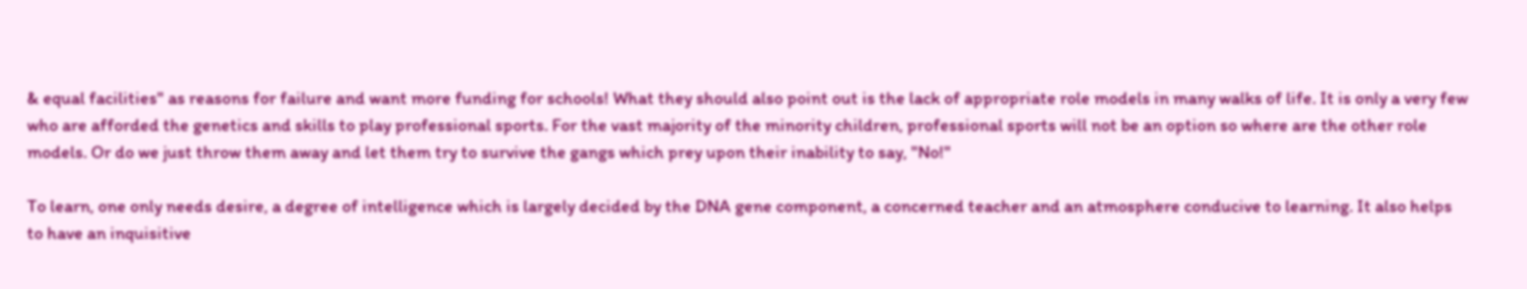& equal facilities" as reasons for failure and want more funding for schools! What they should also point out is the lack of appropriate role models in many walks of life. It is only a very few who are afforded the genetics and skills to play professional sports. For the vast majority of the minority children, professional sports will not be an option so where are the other role models. Or do we just throw them away and let them try to survive the gangs which prey upon their inability to say, "No!"

To learn, one only needs desire, a degree of intelligence which is largely decided by the DNA gene component, a concerned teacher and an atmosphere conducive to learning. It also helps to have an inquisitive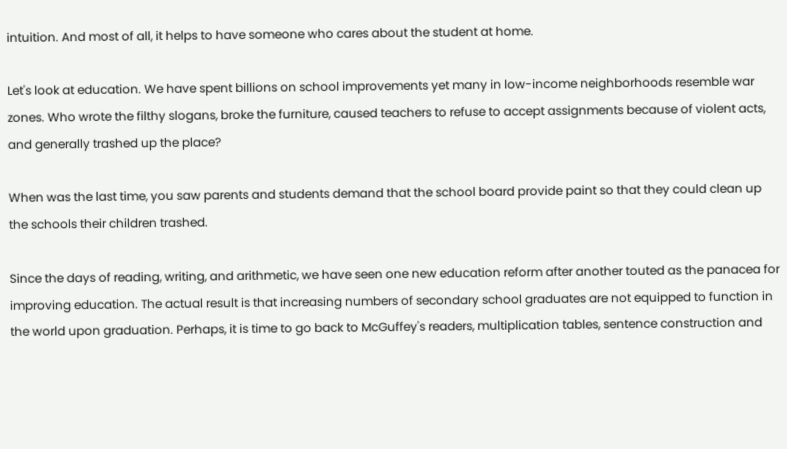intuition. And most of all, it helps to have someone who cares about the student at home.

Let's look at education. We have spent billions on school improvements yet many in low-income neighborhoods resemble war zones. Who wrote the filthy slogans, broke the furniture, caused teachers to refuse to accept assignments because of violent acts, and generally trashed up the place?

When was the last time, you saw parents and students demand that the school board provide paint so that they could clean up the schools their children trashed.

Since the days of reading, writing, and arithmetic, we have seen one new education reform after another touted as the panacea for improving education. The actual result is that increasing numbers of secondary school graduates are not equipped to function in the world upon graduation. Perhaps, it is time to go back to McGuffey's readers, multiplication tables, sentence construction and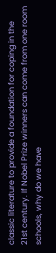classic literature to provide a foundation for coping in the 21st century. If Nobel Prize winners can come from one room schools, why do we have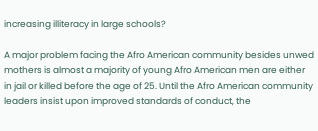increasing illiteracy in large schools?

A major problem facing the Afro American community besides unwed mothers is almost a majority of young Afro American men are either in jail or killed before the age of 25. Until the Afro American community leaders insist upon improved standards of conduct, the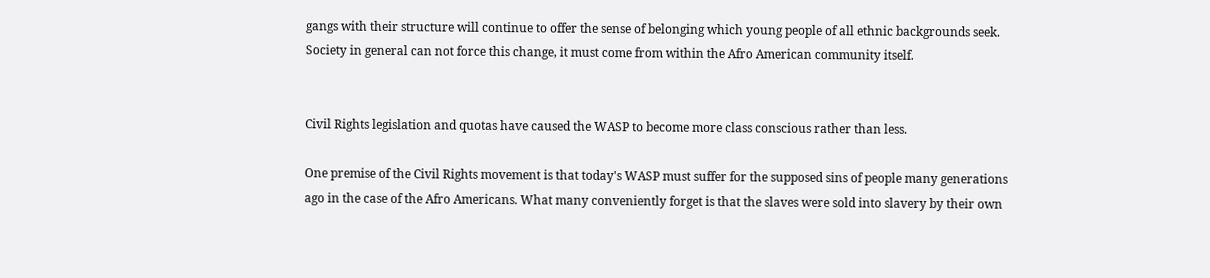gangs with their structure will continue to offer the sense of belonging which young people of all ethnic backgrounds seek. Society in general can not force this change, it must come from within the Afro American community itself.


Civil Rights legislation and quotas have caused the WASP to become more class conscious rather than less.

One premise of the Civil Rights movement is that today's WASP must suffer for the supposed sins of people many generations ago in the case of the Afro Americans. What many conveniently forget is that the slaves were sold into slavery by their own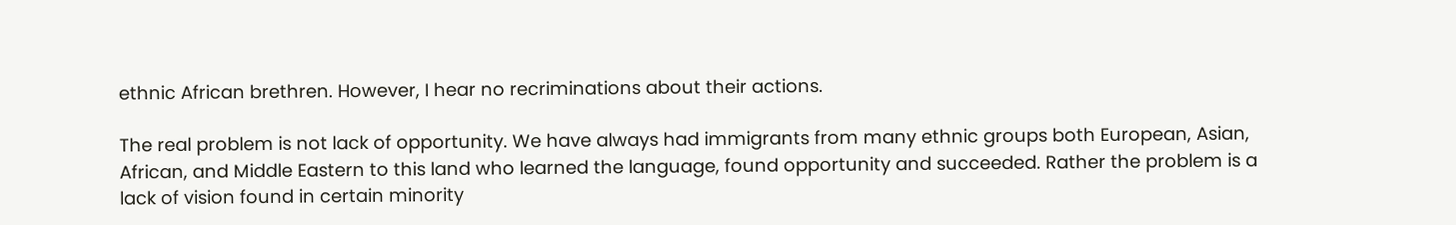ethnic African brethren. However, I hear no recriminations about their actions.

The real problem is not lack of opportunity. We have always had immigrants from many ethnic groups both European, Asian, African, and Middle Eastern to this land who learned the language, found opportunity and succeeded. Rather the problem is a lack of vision found in certain minority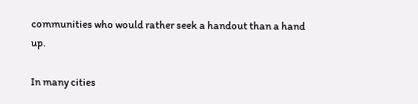communities who would rather seek a handout than a hand up.

In many cities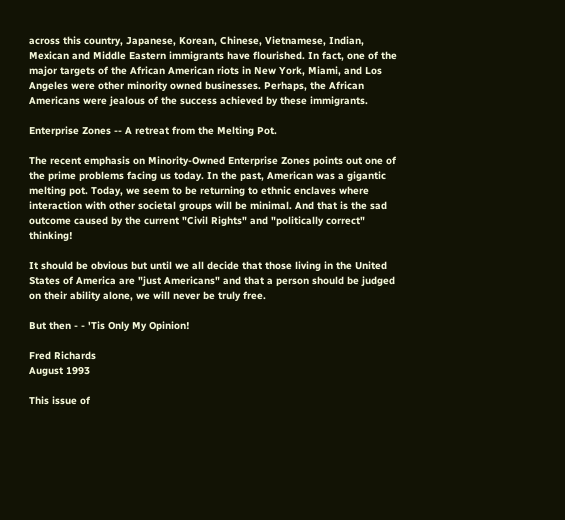across this country, Japanese, Korean, Chinese, Vietnamese, Indian, Mexican and Middle Eastern immigrants have flourished. In fact, one of the major targets of the African American riots in New York, Miami, and Los Angeles were other minority owned businesses. Perhaps, the African Americans were jealous of the success achieved by these immigrants.

Enterprise Zones -- A retreat from the Melting Pot.

The recent emphasis on Minority-Owned Enterprise Zones points out one of the prime problems facing us today. In the past, American was a gigantic melting pot. Today, we seem to be returning to ethnic enclaves where interaction with other societal groups will be minimal. And that is the sad outcome caused by the current "Civil Rights" and "politically correct" thinking!

It should be obvious but until we all decide that those living in the United States of America are "just Americans" and that a person should be judged on their ability alone, we will never be truly free.

But then - - 'Tis Only My Opinion!

Fred Richards
August 1993

This issue of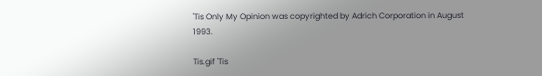'Tis Only My Opinion was copyrighted by Adrich Corporation in August 1993.

Tis.gif 'Tis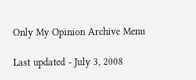Only My Opinion Archive Menu

Last updated - July 3, 2008